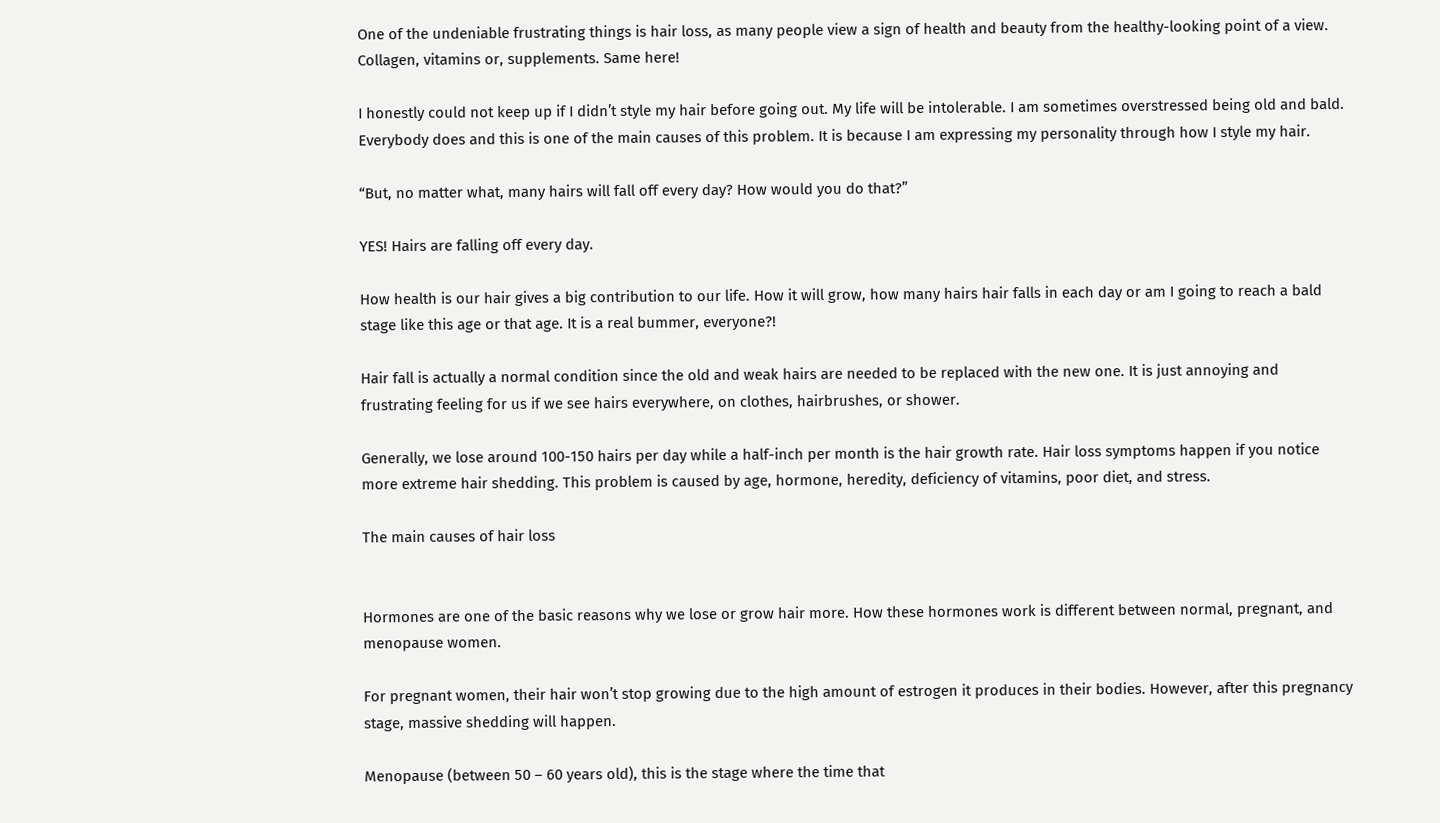One of the undeniable frustrating things is hair loss, as many people view a sign of health and beauty from the healthy-looking point of a view. Collagen, vitamins or, supplements. Same here!

I honestly could not keep up if I didn’t style my hair before going out. My life will be intolerable. I am sometimes overstressed being old and bald. Everybody does and this is one of the main causes of this problem. It is because I am expressing my personality through how I style my hair.

“But, no matter what, many hairs will fall off every day? How would you do that?”

YES! Hairs are falling off every day.

How health is our hair gives a big contribution to our life. How it will grow, how many hairs hair falls in each day or am I going to reach a bald stage like this age or that age. It is a real bummer, everyone?!

Hair fall is actually a normal condition since the old and weak hairs are needed to be replaced with the new one. It is just annoying and frustrating feeling for us if we see hairs everywhere, on clothes, hairbrushes, or shower.

Generally, we lose around 100-150 hairs per day while a half-inch per month is the hair growth rate. Hair loss symptoms happen if you notice more extreme hair shedding. This problem is caused by age, hormone, heredity, deficiency of vitamins, poor diet, and stress.

The main causes of hair loss


Hormones are one of the basic reasons why we lose or grow hair more. How these hormones work is different between normal, pregnant, and menopause women.

For pregnant women, their hair won’t stop growing due to the high amount of estrogen it produces in their bodies. However, after this pregnancy stage, massive shedding will happen.

Menopause (between 50 – 60 years old), this is the stage where the time that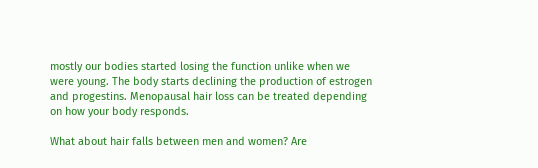mostly our bodies started losing the function unlike when we were young. The body starts declining the production of estrogen and progestins. Menopausal hair loss can be treated depending on how your body responds.

What about hair falls between men and women? Are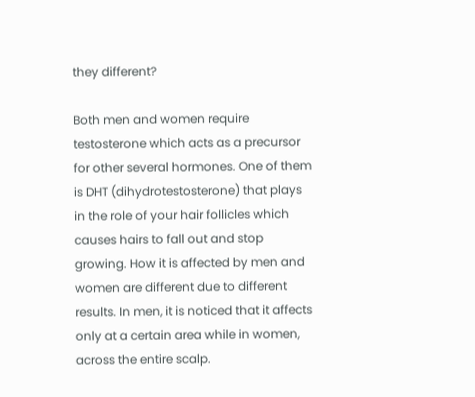they different?

Both men and women require testosterone which acts as a precursor for other several hormones. One of them is DHT (dihydrotestosterone) that plays in the role of your hair follicles which causes hairs to fall out and stop growing. How it is affected by men and women are different due to different results. In men, it is noticed that it affects only at a certain area while in women, across the entire scalp.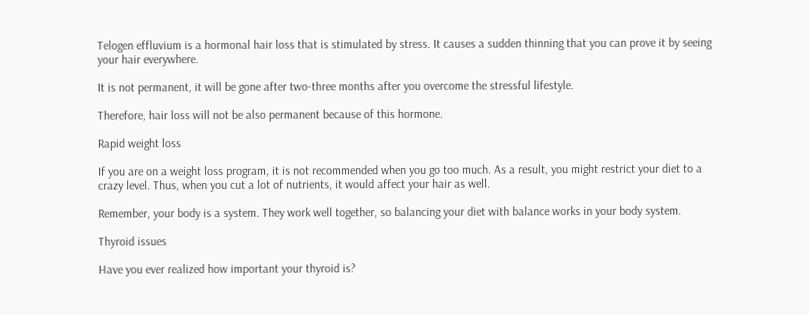Telogen effluvium is a hormonal hair loss that is stimulated by stress. It causes a sudden thinning that you can prove it by seeing your hair everywhere.

It is not permanent, it will be gone after two-three months after you overcome the stressful lifestyle.

Therefore, hair loss will not be also permanent because of this hormone.

Rapid weight loss

If you are on a weight loss program, it is not recommended when you go too much. As a result, you might restrict your diet to a crazy level. Thus, when you cut a lot of nutrients, it would affect your hair as well.

Remember, your body is a system. They work well together, so balancing your diet with balance works in your body system.

Thyroid issues

Have you ever realized how important your thyroid is?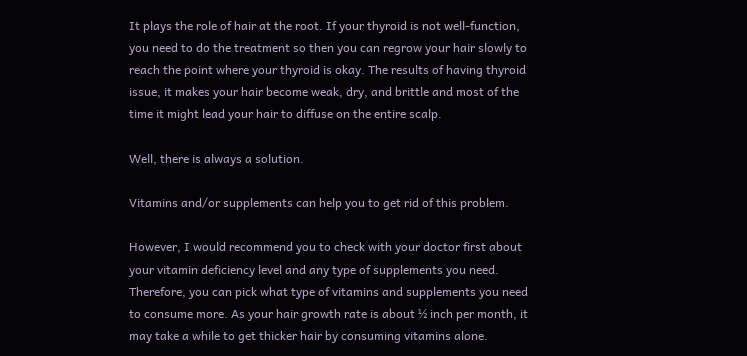It plays the role of hair at the root. If your thyroid is not well-function, you need to do the treatment so then you can regrow your hair slowly to reach the point where your thyroid is okay. The results of having thyroid issue, it makes your hair become weak, dry, and brittle and most of the time it might lead your hair to diffuse on the entire scalp.

Well, there is always a solution.

Vitamins and/or supplements can help you to get rid of this problem.

However, I would recommend you to check with your doctor first about your vitamin deficiency level and any type of supplements you need. Therefore, you can pick what type of vitamins and supplements you need to consume more. As your hair growth rate is about ½ inch per month, it may take a while to get thicker hair by consuming vitamins alone.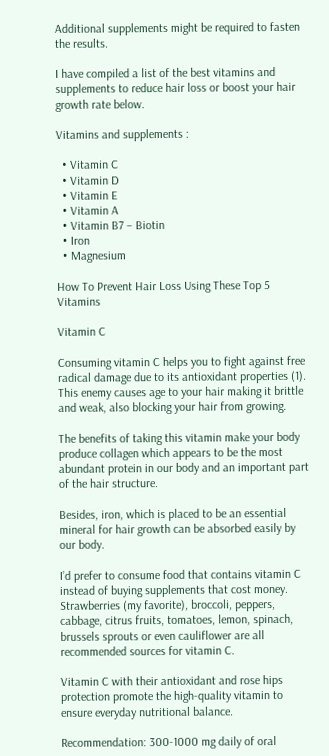Additional supplements might be required to fasten the results.

I have compiled a list of the best vitamins and supplements to reduce hair loss or boost your hair growth rate below.

Vitamins and supplements :

  • Vitamin C
  • Vitamin D
  • Vitamin E
  • Vitamin A
  • Vitamin B7 – Biotin
  • Iron
  • Magnesium

How To Prevent Hair Loss Using These Top 5 Vitamins

Vitamin C

Consuming vitamin C helps you to fight against free radical damage due to its antioxidant properties (1). This enemy causes age to your hair making it brittle and weak, also blocking your hair from growing.

The benefits of taking this vitamin make your body produce collagen which appears to be the most abundant protein in our body and an important part of the hair structure.

Besides, iron, which is placed to be an essential mineral for hair growth can be absorbed easily by our body.

I’d prefer to consume food that contains vitamin C instead of buying supplements that cost money. Strawberries (my favorite), broccoli, peppers, cabbage, citrus fruits, tomatoes, lemon, spinach, brussels sprouts or even cauliflower are all recommended sources for vitamin C.

Vitamin C with their antioxidant and rose hips protection promote the high-quality vitamin to ensure everyday nutritional balance.

Recommendation: 300-1000 mg daily of oral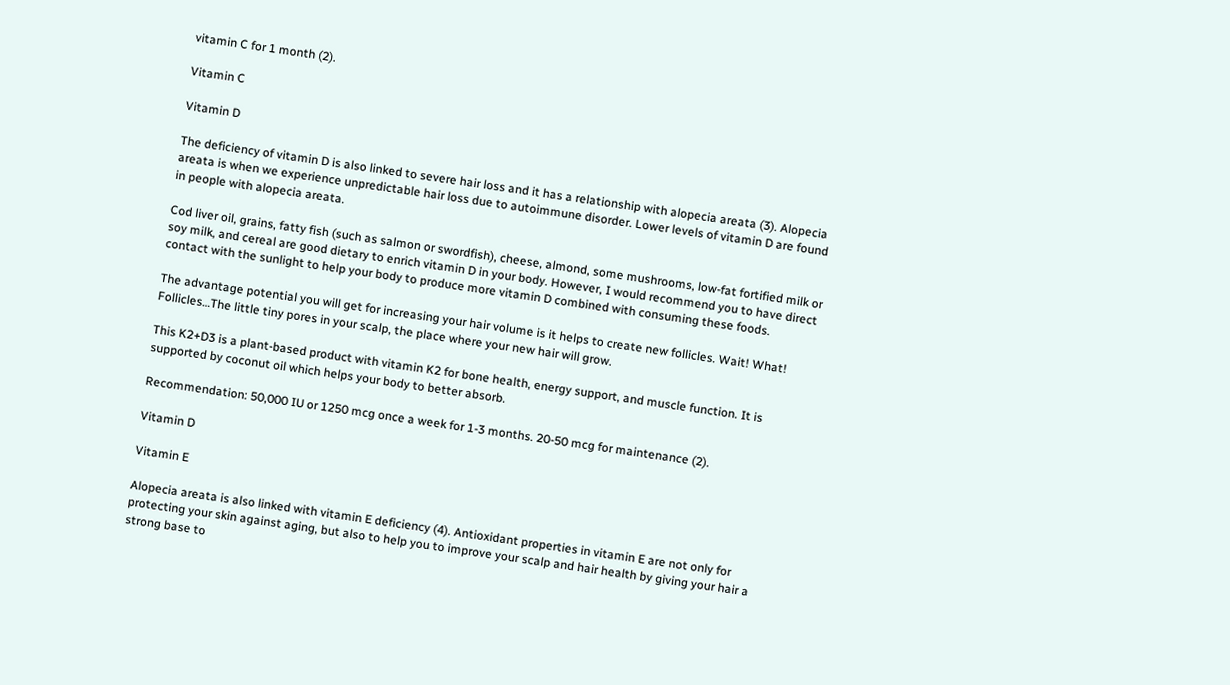vitamin C for 1 month (2).

Vitamin C

Vitamin D

The deficiency of vitamin D is also linked to severe hair loss and it has a relationship with alopecia areata (3). Alopecia areata is when we experience unpredictable hair loss due to autoimmune disorder. Lower levels of vitamin D are found in people with alopecia areata.

Cod liver oil, grains, fatty fish (such as salmon or swordfish), cheese, almond, some mushrooms, low-fat fortified milk or soy milk, and cereal are good dietary to enrich vitamin D in your body. However, I would recommend you to have direct contact with the sunlight to help your body to produce more vitamin D combined with consuming these foods.

The advantage potential you will get for increasing your hair volume is it helps to create new follicles. Wait! What! Follicles…The little tiny pores in your scalp, the place where your new hair will grow.

This K2+D3 is a plant-based product with vitamin K2 for bone health, energy support, and muscle function. It is supported by coconut oil which helps your body to better absorb.

Recommendation: 50,000 IU or 1250 mcg once a week for 1-3 months. 20-50 mcg for maintenance (2).

Vitamin D

Vitamin E

Alopecia areata is also linked with vitamin E deficiency (4). Antioxidant properties in vitamin E are not only for protecting your skin against aging, but also to help you to improve your scalp and hair health by giving your hair a strong base to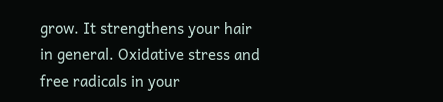grow. It strengthens your hair in general. Oxidative stress and free radicals in your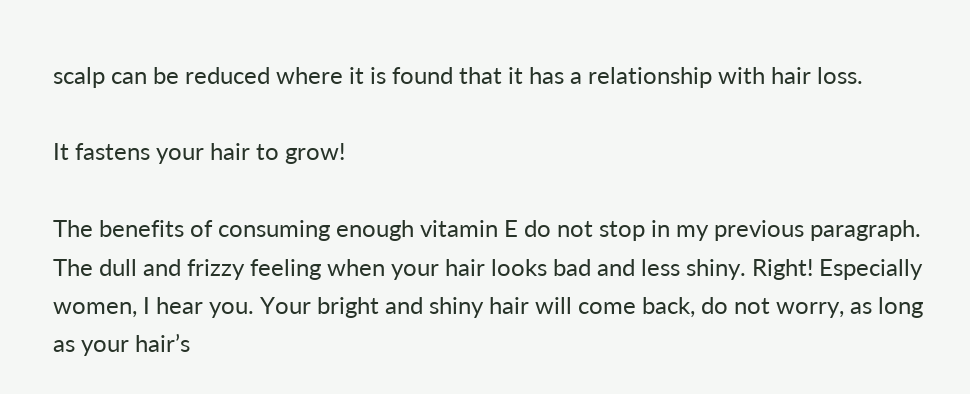scalp can be reduced where it is found that it has a relationship with hair loss.

It fastens your hair to grow!

The benefits of consuming enough vitamin E do not stop in my previous paragraph. The dull and frizzy feeling when your hair looks bad and less shiny. Right! Especially women, I hear you. Your bright and shiny hair will come back, do not worry, as long as your hair’s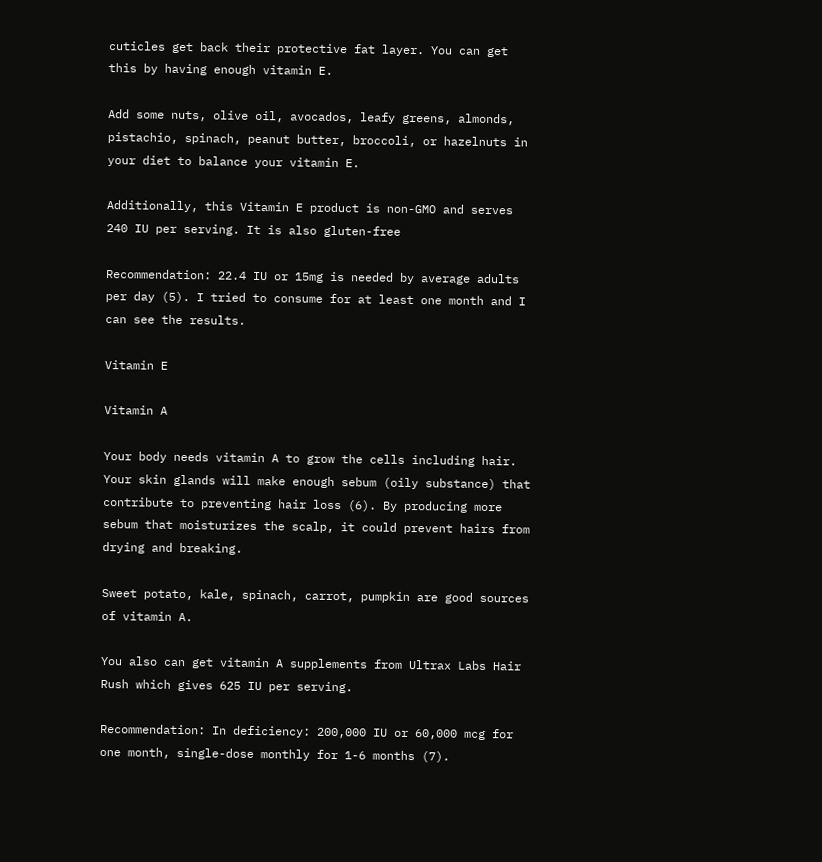cuticles get back their protective fat layer. You can get this by having enough vitamin E.

Add some nuts, olive oil, avocados, leafy greens, almonds, pistachio, spinach, peanut butter, broccoli, or hazelnuts in your diet to balance your vitamin E.

Additionally, this Vitamin E product is non-GMO and serves 240 IU per serving. It is also gluten-free

Recommendation: 22.4 IU or 15mg is needed by average adults per day (5). I tried to consume for at least one month and I can see the results.

Vitamin E

Vitamin A

Your body needs vitamin A to grow the cells including hair. Your skin glands will make enough sebum (oily substance) that contribute to preventing hair loss (6). By producing more sebum that moisturizes the scalp, it could prevent hairs from drying and breaking.

Sweet potato, kale, spinach, carrot, pumpkin are good sources of vitamin A.

You also can get vitamin A supplements from Ultrax Labs Hair Rush which gives 625 IU per serving.

Recommendation: In deficiency: 200,000 IU or 60,000 mcg for one month, single-dose monthly for 1-6 months (7).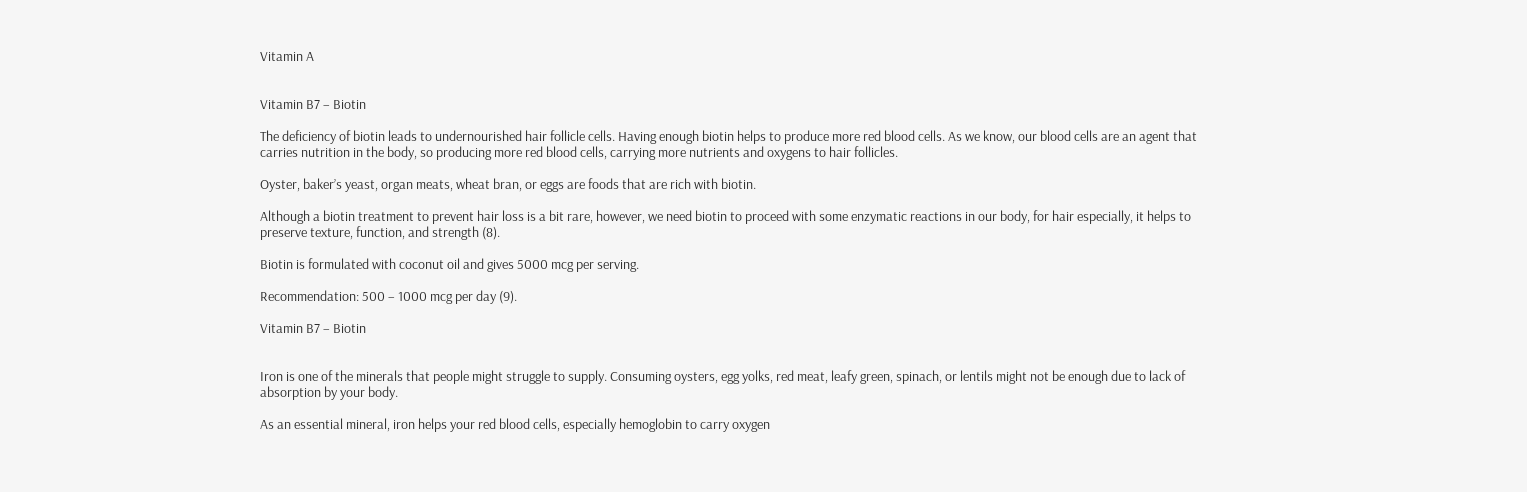Vitamin A


Vitamin B7 – Biotin

The deficiency of biotin leads to undernourished hair follicle cells. Having enough biotin helps to produce more red blood cells. As we know, our blood cells are an agent that carries nutrition in the body, so producing more red blood cells, carrying more nutrients and oxygens to hair follicles.

Oyster, baker’s yeast, organ meats, wheat bran, or eggs are foods that are rich with biotin.

Although a biotin treatment to prevent hair loss is a bit rare, however, we need biotin to proceed with some enzymatic reactions in our body, for hair especially, it helps to preserve texture, function, and strength (8).

Biotin is formulated with coconut oil and gives 5000 mcg per serving.

Recommendation: 500 – 1000 mcg per day (9).

Vitamin B7 – Biotin


Iron is one of the minerals that people might struggle to supply. Consuming oysters, egg yolks, red meat, leafy green, spinach, or lentils might not be enough due to lack of absorption by your body.

As an essential mineral, iron helps your red blood cells, especially hemoglobin to carry oxygen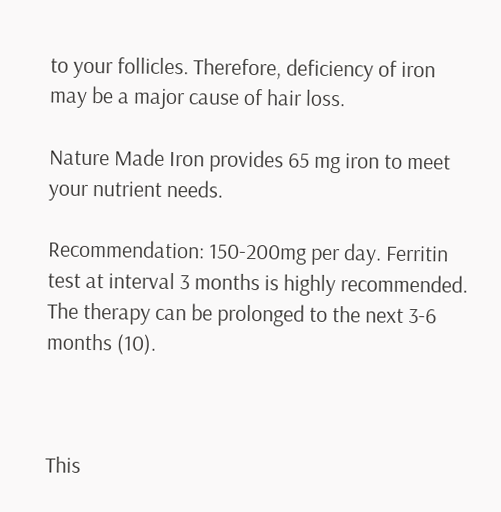to your follicles. Therefore, deficiency of iron may be a major cause of hair loss.

Nature Made Iron provides 65 mg iron to meet your nutrient needs.

Recommendation: 150-200mg per day. Ferritin test at interval 3 months is highly recommended. The therapy can be prolonged to the next 3-6 months (10).



This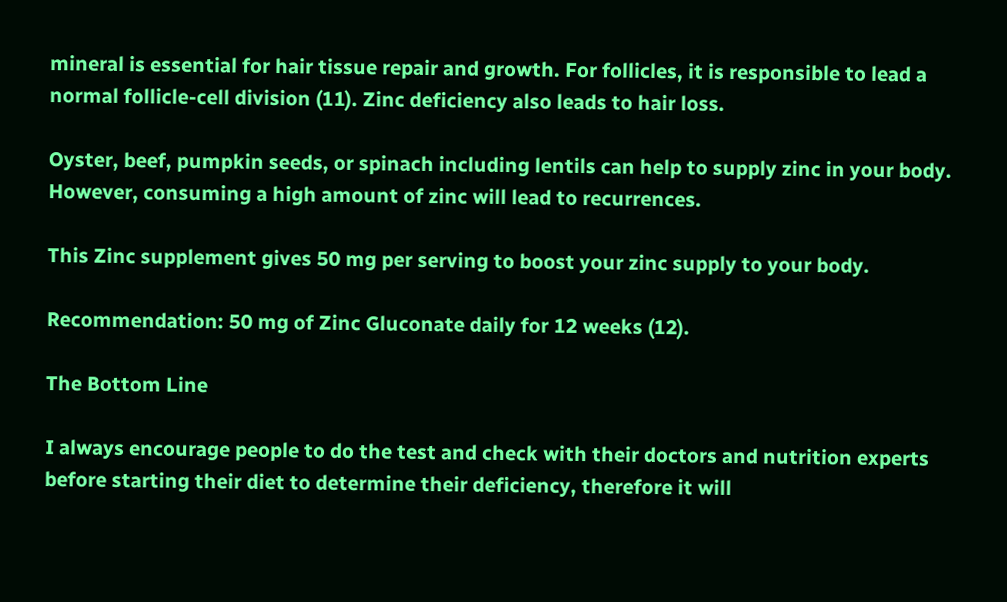mineral is essential for hair tissue repair and growth. For follicles, it is responsible to lead a normal follicle-cell division (11). Zinc deficiency also leads to hair loss.

Oyster, beef, pumpkin seeds, or spinach including lentils can help to supply zinc in your body. However, consuming a high amount of zinc will lead to recurrences.

This Zinc supplement gives 50 mg per serving to boost your zinc supply to your body.

Recommendation: 50 mg of Zinc Gluconate daily for 12 weeks (12).

The Bottom Line

I always encourage people to do the test and check with their doctors and nutrition experts before starting their diet to determine their deficiency, therefore it will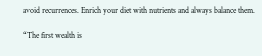avoid recurrences. Enrich your diet with nutrients and always balance them.

“The first wealth is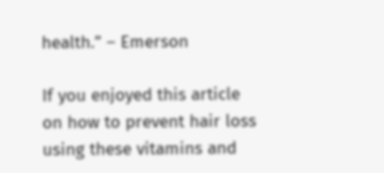health.” – Emerson

If you enjoyed this article on how to prevent hair loss using these vitamins and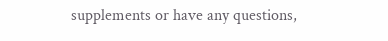supplements or have any questions,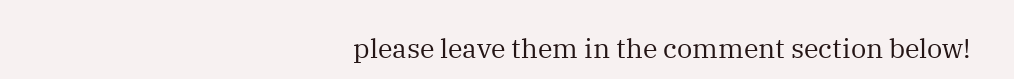please leave them in the comment section below!